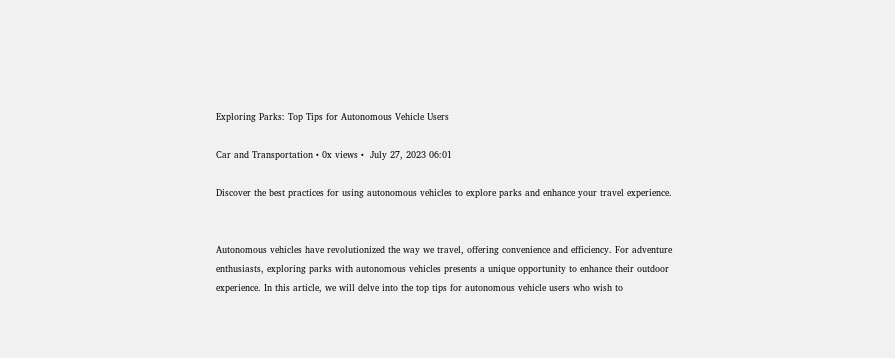Exploring Parks: Top Tips for Autonomous Vehicle Users

Car and Transportation • 0x views •  July 27, 2023 06:01

Discover the best practices for using autonomous vehicles to explore parks and enhance your travel experience.


Autonomous vehicles have revolutionized the way we travel, offering convenience and efficiency. For adventure enthusiasts, exploring parks with autonomous vehicles presents a unique opportunity to enhance their outdoor experience. In this article, we will delve into the top tips for autonomous vehicle users who wish to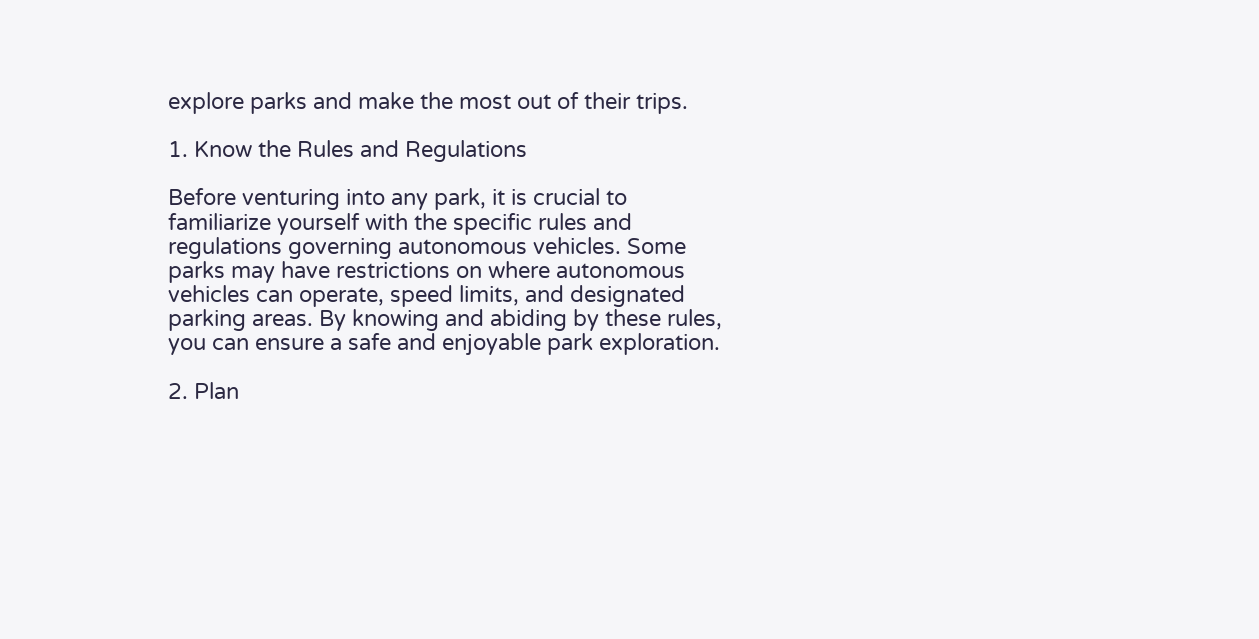explore parks and make the most out of their trips.

1. Know the Rules and Regulations

Before venturing into any park, it is crucial to familiarize yourself with the specific rules and regulations governing autonomous vehicles. Some parks may have restrictions on where autonomous vehicles can operate, speed limits, and designated parking areas. By knowing and abiding by these rules, you can ensure a safe and enjoyable park exploration.

2. Plan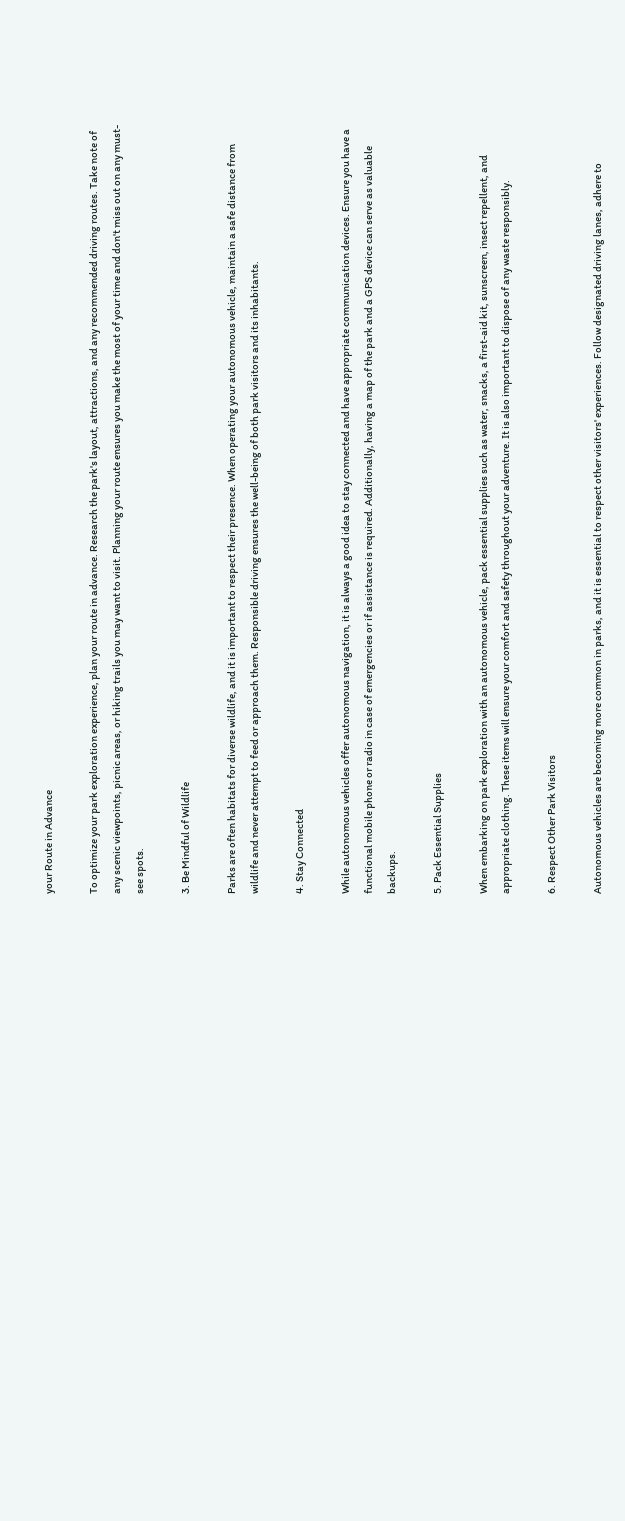your Route in Advance

To optimize your park exploration experience, plan your route in advance. Research the park's layout, attractions, and any recommended driving routes. Take note of any scenic viewpoints, picnic areas, or hiking trails you may want to visit. Planning your route ensures you make the most of your time and don't miss out on any must-see spots.

3. Be Mindful of Wildlife

Parks are often habitats for diverse wildlife, and it is important to respect their presence. When operating your autonomous vehicle, maintain a safe distance from wildlife and never attempt to feed or approach them. Responsible driving ensures the well-being of both park visitors and its inhabitants.

4. Stay Connected

While autonomous vehicles offer autonomous navigation, it is always a good idea to stay connected and have appropriate communication devices. Ensure you have a functional mobile phone or radio in case of emergencies or if assistance is required. Additionally, having a map of the park and a GPS device can serve as valuable backups.

5. Pack Essential Supplies

When embarking on park exploration with an autonomous vehicle, pack essential supplies such as water, snacks, a first-aid kit, sunscreen, insect repellent, and appropriate clothing. These items will ensure your comfort and safety throughout your adventure. It is also important to dispose of any waste responsibly.

6. Respect Other Park Visitors

Autonomous vehicles are becoming more common in parks, and it is essential to respect other visitors' experiences. Follow designated driving lanes, adhere to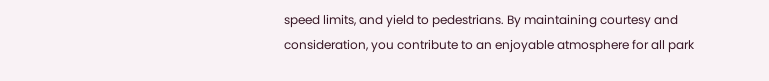speed limits, and yield to pedestrians. By maintaining courtesy and consideration, you contribute to an enjoyable atmosphere for all park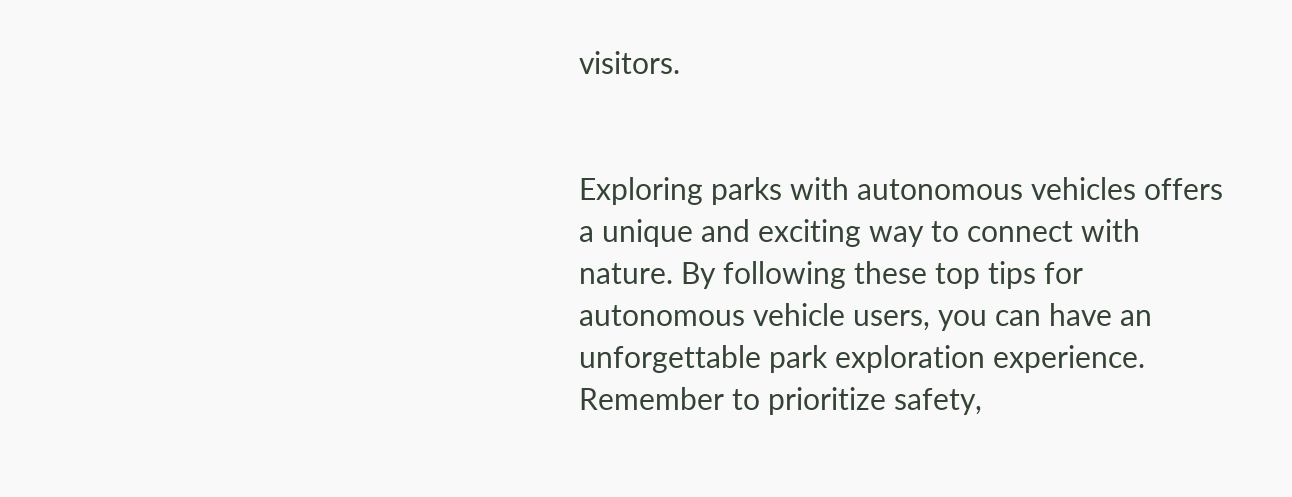visitors.


Exploring parks with autonomous vehicles offers a unique and exciting way to connect with nature. By following these top tips for autonomous vehicle users, you can have an unforgettable park exploration experience. Remember to prioritize safety,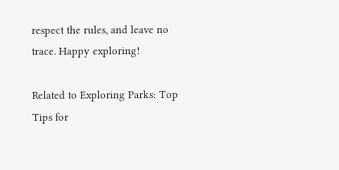respect the rules, and leave no trace. Happy exploring!

Related to Exploring Parks: Top Tips for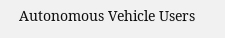Autonomous Vehicle Users